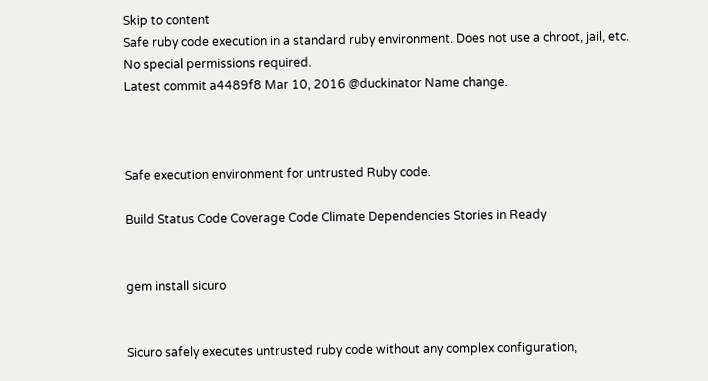Skip to content
Safe ruby code execution in a standard ruby environment. Does not use a chroot, jail, etc. No special permissions required.
Latest commit a4489f8 Mar 10, 2016 @duckinator Name change.



Safe execution environment for untrusted Ruby code.

Build Status Code Coverage Code Climate Dependencies Stories in Ready


gem install sicuro


Sicuro safely executes untrusted ruby code without any complex configuration,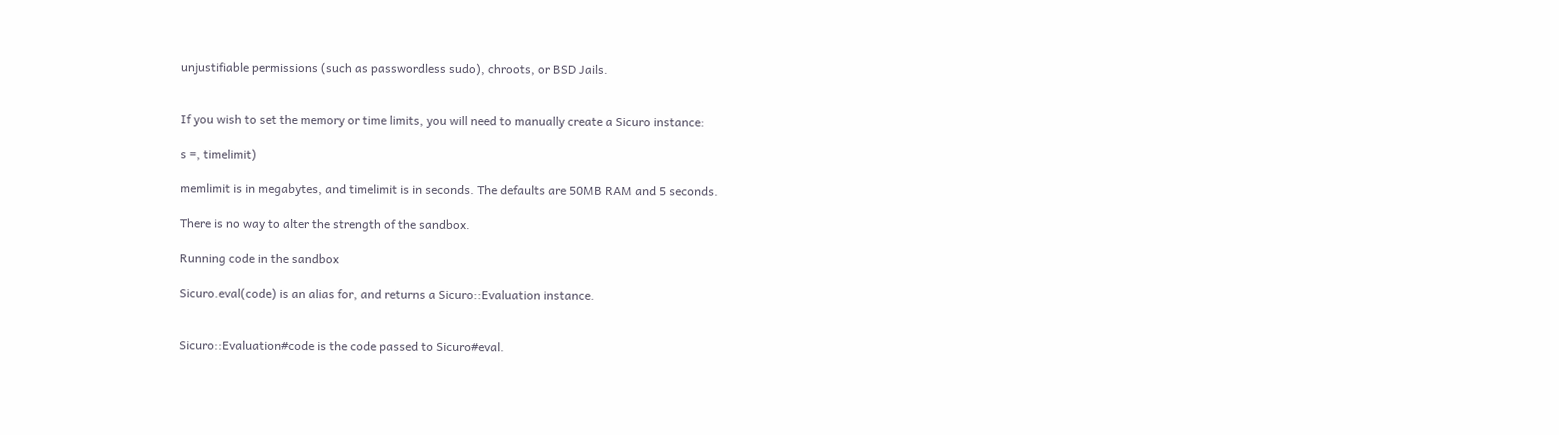unjustifiable permissions (such as passwordless sudo), chroots, or BSD Jails.


If you wish to set the memory or time limits, you will need to manually create a Sicuro instance:

s =, timelimit)

memlimit is in megabytes, and timelimit is in seconds. The defaults are 50MB RAM and 5 seconds.

There is no way to alter the strength of the sandbox.

Running code in the sandbox

Sicuro.eval(code) is an alias for, and returns a Sicuro::Evaluation instance.


Sicuro::Evaluation#code is the code passed to Sicuro#eval.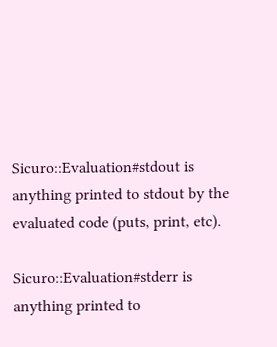Sicuro::Evaluation#stdout is anything printed to stdout by the evaluated code (puts, print, etc).

Sicuro::Evaluation#stderr is anything printed to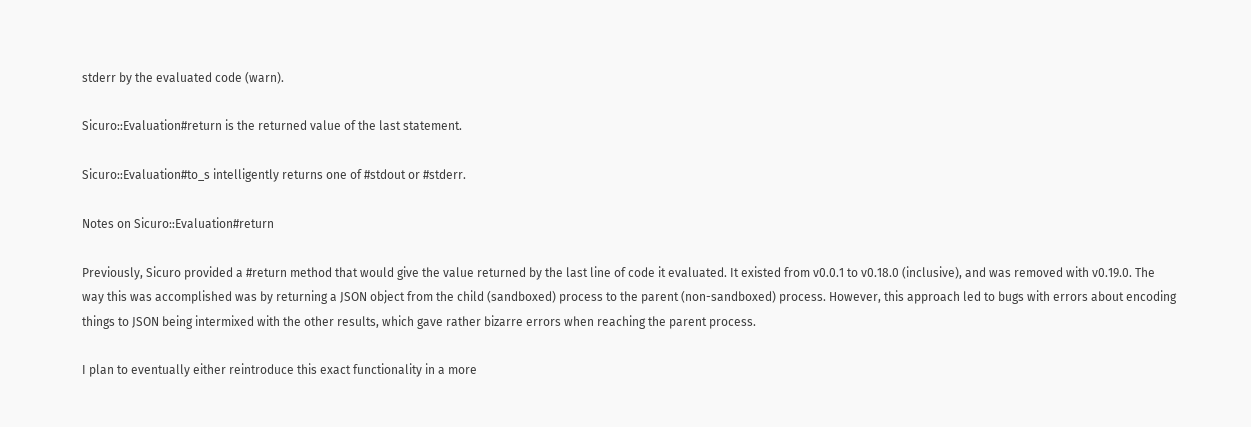stderr by the evaluated code (warn).

Sicuro::Evaluation#return is the returned value of the last statement.

Sicuro::Evaluation#to_s intelligently returns one of #stdout or #stderr.

Notes on Sicuro::Evaluation#return

Previously, Sicuro provided a #return method that would give the value returned by the last line of code it evaluated. It existed from v0.0.1 to v0.18.0 (inclusive), and was removed with v0.19.0. The way this was accomplished was by returning a JSON object from the child (sandboxed) process to the parent (non-sandboxed) process. However, this approach led to bugs with errors about encoding things to JSON being intermixed with the other results, which gave rather bizarre errors when reaching the parent process.

I plan to eventually either reintroduce this exact functionality in a more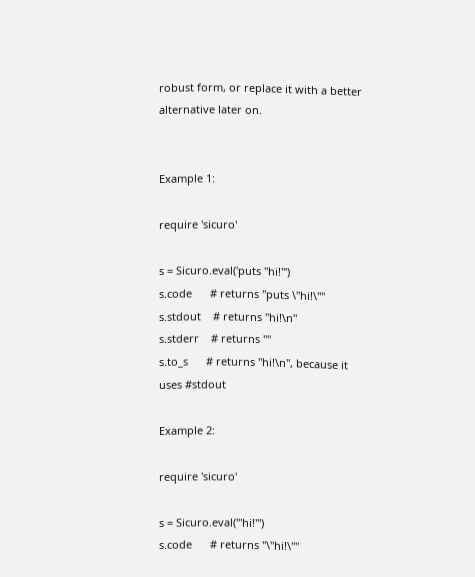robust form, or replace it with a better alternative later on.


Example 1:

require 'sicuro'

s = Sicuro.eval('puts "hi!"')
s.code      # returns "puts \"hi!\""
s.stdout    # returns "hi!\n"
s.stderr    # returns ""
s.to_s      # returns "hi!\n", because it uses #stdout

Example 2:

require 'sicuro'

s = Sicuro.eval('"hi!"')
s.code      # returns "\"hi!\""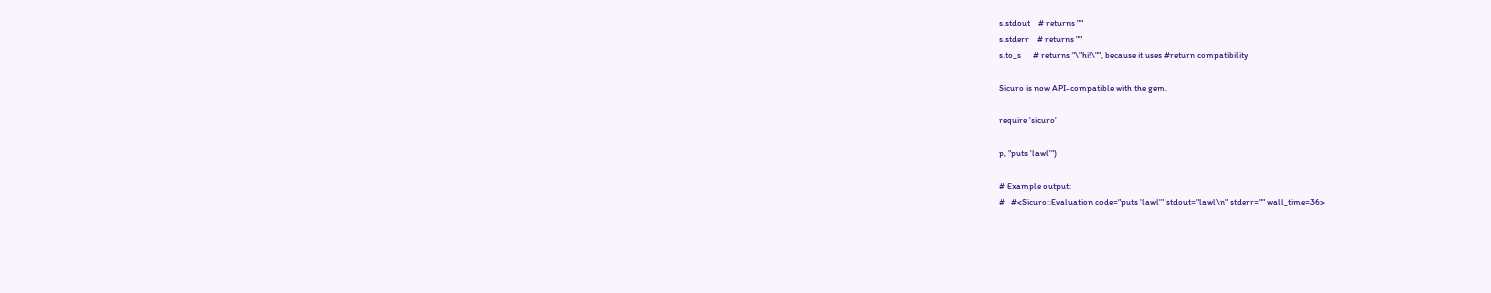s.stdout    # returns ""
s.stderr    # returns ""
s.to_s      # returns "\"hi!\"", because it uses #return compatibility

Sicuro is now API-compatible with the gem.

require 'sicuro'

p, "puts 'lawl'")

# Example output:
#   #<Sicuro::Evaluation code="puts 'lawl'" stdout="lawl\n" stderr="" wall_time=36>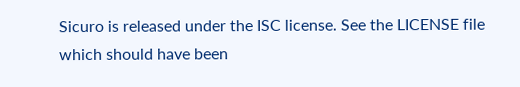Sicuro is released under the ISC license. See the LICENSE file which should have been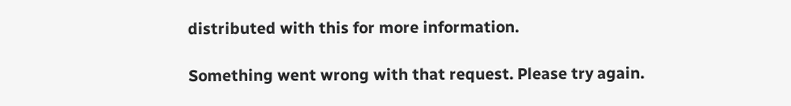distributed with this for more information.

Something went wrong with that request. Please try again.